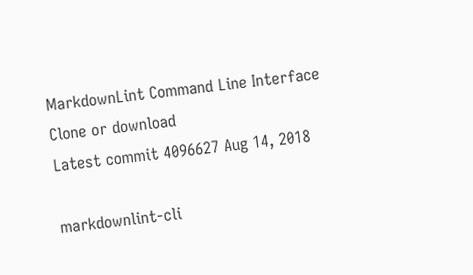MarkdownLint Command Line Interface
Clone or download
Latest commit 4096627 Aug 14, 2018

markdownlint-cli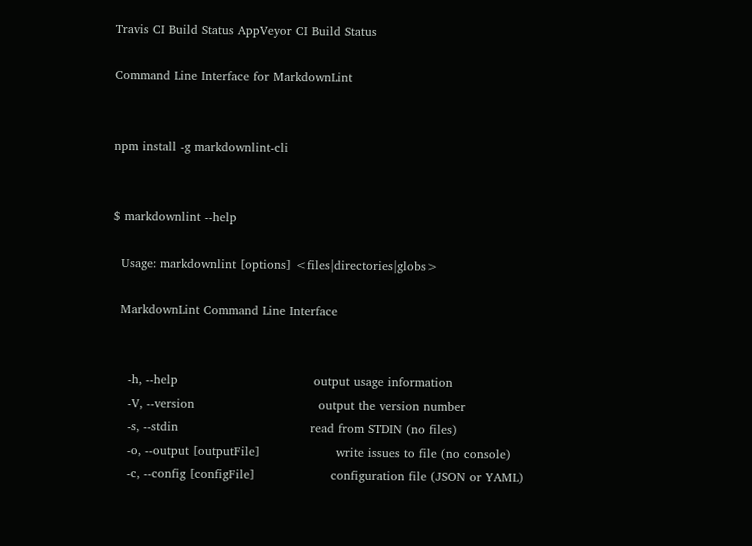Travis CI Build Status AppVeyor CI Build Status

Command Line Interface for MarkdownLint


npm install -g markdownlint-cli


$ markdownlint --help

  Usage: markdownlint [options] <files|directories|globs>

  MarkdownLint Command Line Interface


    -h, --help                                  output usage information
    -V, --version                               output the version number
    -s, --stdin                                 read from STDIN (no files)
    -o, --output [outputFile]                   write issues to file (no console)
    -c, --config [configFile]                   configuration file (JSON or YAML)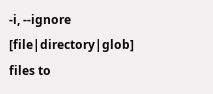-i, --ignore [file|directory|glob]          files to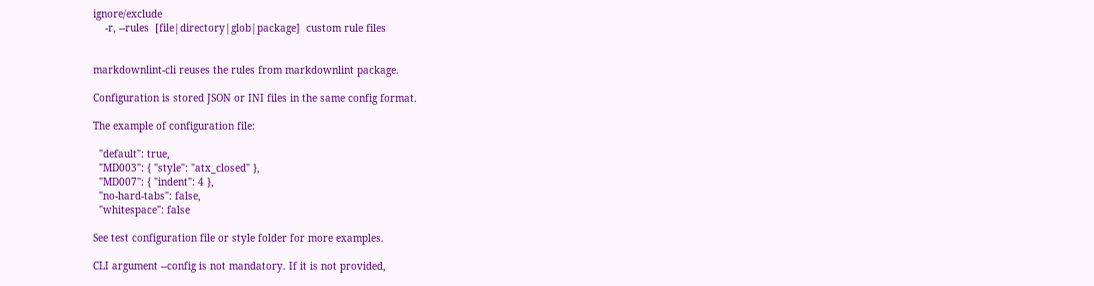ignore/exclude
    -r, --rules  [file|directory|glob|package]  custom rule files


markdownlint-cli reuses the rules from markdownlint package.

Configuration is stored JSON or INI files in the same config format.

The example of configuration file:

  "default": true,
  "MD003": { "style": "atx_closed" },
  "MD007": { "indent": 4 },
  "no-hard-tabs": false,
  "whitespace": false

See test configuration file or style folder for more examples.

CLI argument --config is not mandatory. If it is not provided,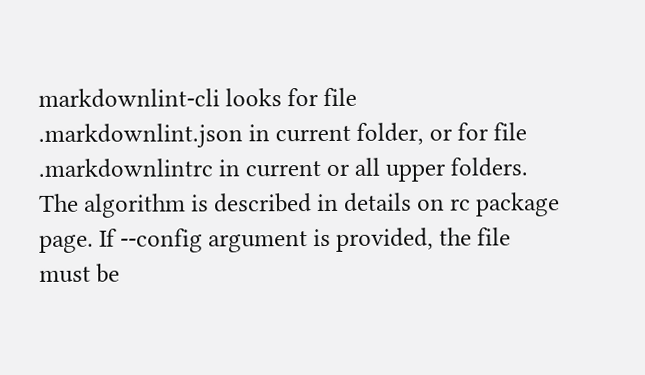markdownlint-cli looks for file .markdownlint.json in current folder, or for file .markdownlintrc in current or all upper folders. The algorithm is described in details on rc package page. If --config argument is provided, the file must be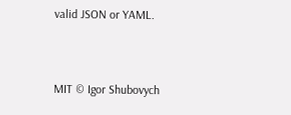valid JSON or YAML.



MIT © Igor Shubovych